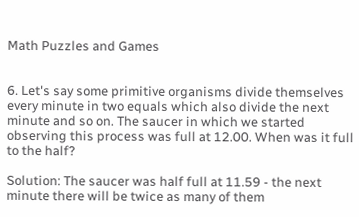Math Puzzles and Games


6. Let's say some primitive organisms divide themselves every minute in two equals which also divide the next minute and so on. The saucer in which we started observing this process was full at 12.00. When was it full to the half?

Solution: The saucer was half full at 11.59 - the next minute there will be twice as many of them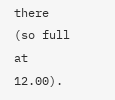there (so full at 12.00).